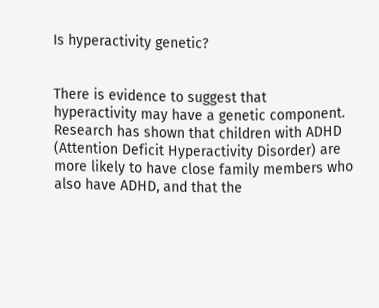Is hyperactivity genetic?


There is evidence to suggest that hyperactivity may have a genetic component. Research has shown that children with ADHD (Attention Deficit Hyperactivity Disorder) are more likely to have close family members who also have ADHD, and that the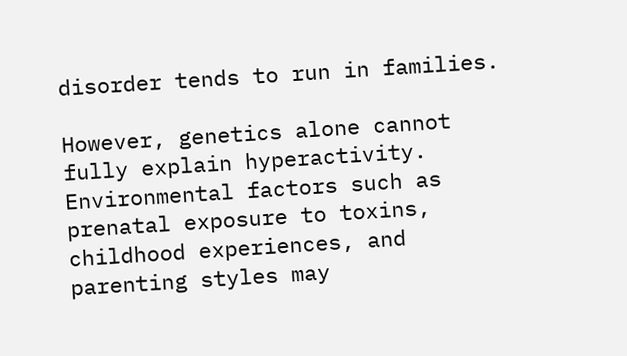disorder tends to run in families.

However, genetics alone cannot fully explain hyperactivity. Environmental factors such as prenatal exposure to toxins, childhood experiences, and parenting styles may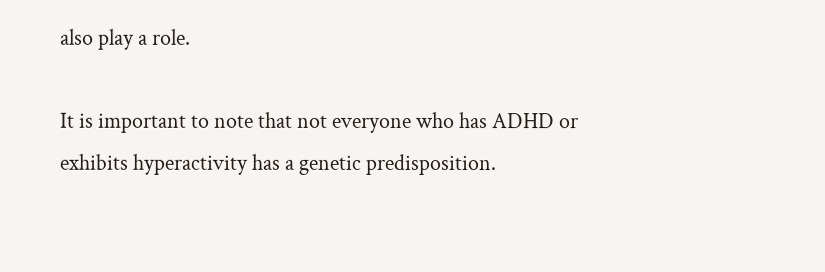also play a role.

It is important to note that not everyone who has ADHD or exhibits hyperactivity has a genetic predisposition.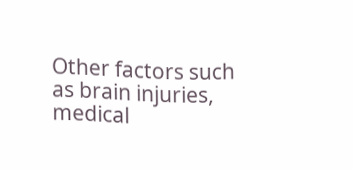Other factors such as brain injuries, medical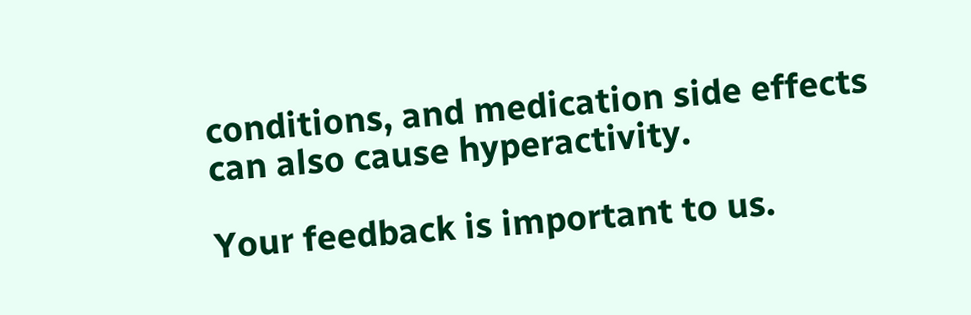conditions, and medication side effects can also cause hyperactivity.

Your feedback is important to us.